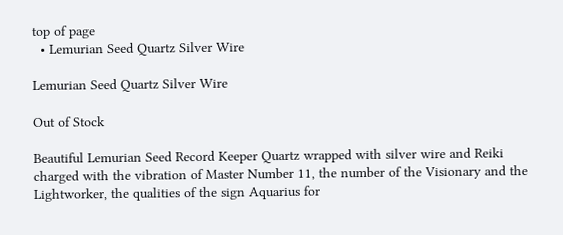top of page
  • Lemurian Seed Quartz Silver Wire

Lemurian Seed Quartz Silver Wire

Out of Stock

Beautiful Lemurian Seed Record Keeper Quartz wrapped with silver wire and Reiki charged with the vibration of Master Number 11, the number of the Visionary and the Lightworker, the qualities of the sign Aquarius for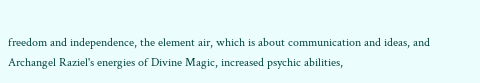freedom and independence, the element air, which is about communication and ideas, and Archangel Raziel's energies of Divine Magic, increased psychic abilities,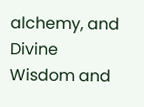alchemy, and Divine Wisdom and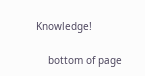Knowledge!

    bottom of page